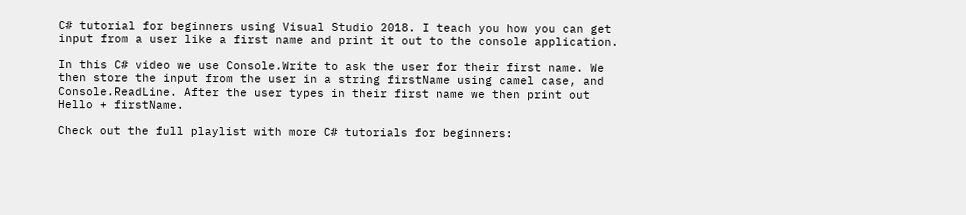C# tutorial for beginners using Visual Studio 2018. I teach you how you can get input from a user like a first name and print it out to the console application.

In this C# video we use Console.Write to ask the user for their first name. We then store the input from the user in a string firstName using camel case, and Console.ReadLine. After the user types in their first name we then print out Hello + firstName.

Check out the full playlist with more C# tutorials for beginners: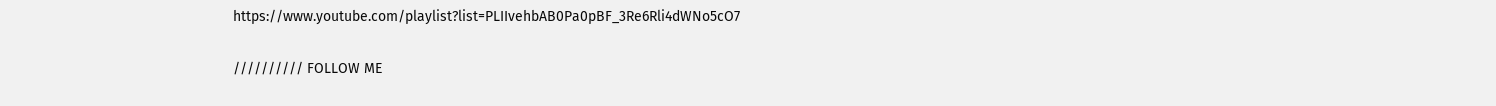https://www.youtube.com/playlist?list=PLIIvehbAB0Pa0pBF_3Re6Rli4dWNo5cO7

////////// FOLLOW ME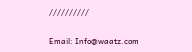//////////

Email: Info@waatz.com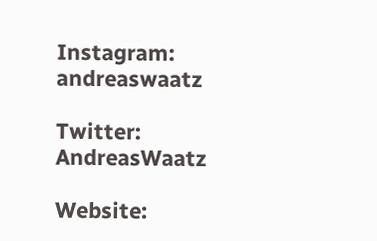Instagram: andreaswaatz

Twitter: AndreasWaatz

Website: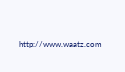http://www.waatz.com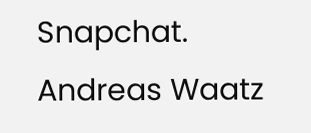Snapchat. Andreas Waatz